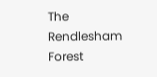The Rendlesham Forest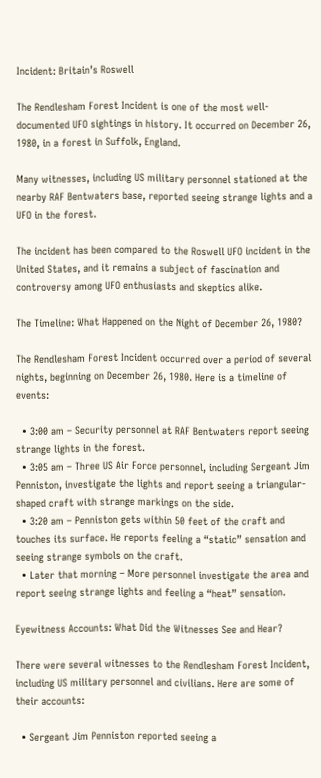Incident: Britain’s Roswell

The Rendlesham Forest Incident is one of the most well-documented UFO sightings in history. It occurred on December 26, 1980, in a forest in Suffolk, England.

Many witnesses, including US military personnel stationed at the nearby RAF Bentwaters base, reported seeing strange lights and a UFO in the forest.

The incident has been compared to the Roswell UFO incident in the United States, and it remains a subject of fascination and controversy among UFO enthusiasts and skeptics alike.

The Timeline: What Happened on the Night of December 26, 1980?

The Rendlesham Forest Incident occurred over a period of several nights, beginning on December 26, 1980. Here is a timeline of events:

  • 3:00 am – Security personnel at RAF Bentwaters report seeing strange lights in the forest.
  • 3:05 am – Three US Air Force personnel, including Sergeant Jim Penniston, investigate the lights and report seeing a triangular-shaped craft with strange markings on the side.
  • 3:20 am – Penniston gets within 50 feet of the craft and touches its surface. He reports feeling a “static” sensation and seeing strange symbols on the craft.
  • Later that morning – More personnel investigate the area and report seeing strange lights and feeling a “heat” sensation.

Eyewitness Accounts: What Did the Witnesses See and Hear?

There were several witnesses to the Rendlesham Forest Incident, including US military personnel and civilians. Here are some of their accounts:

  • Sergeant Jim Penniston reported seeing a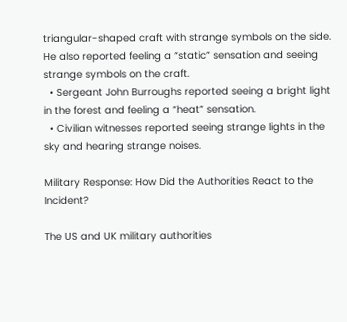triangular-shaped craft with strange symbols on the side. He also reported feeling a “static” sensation and seeing strange symbols on the craft.
  • Sergeant John Burroughs reported seeing a bright light in the forest and feeling a “heat” sensation.
  • Civilian witnesses reported seeing strange lights in the sky and hearing strange noises.

Military Response: How Did the Authorities React to the Incident?

The US and UK military authorities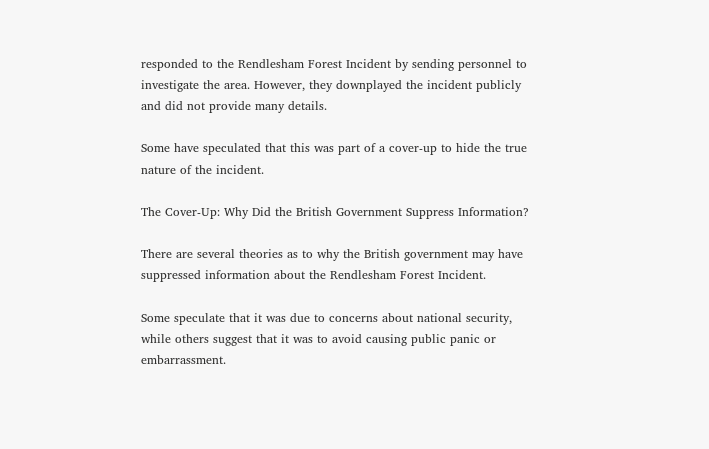responded to the Rendlesham Forest Incident by sending personnel to investigate the area. However, they downplayed the incident publicly and did not provide many details.

Some have speculated that this was part of a cover-up to hide the true nature of the incident.

The Cover-Up: Why Did the British Government Suppress Information?

There are several theories as to why the British government may have suppressed information about the Rendlesham Forest Incident.

Some speculate that it was due to concerns about national security, while others suggest that it was to avoid causing public panic or embarrassment.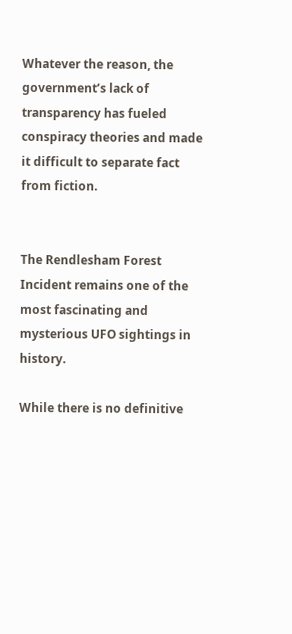Whatever the reason, the government’s lack of transparency has fueled conspiracy theories and made it difficult to separate fact from fiction.


The Rendlesham Forest Incident remains one of the most fascinating and mysterious UFO sightings in history.

While there is no definitive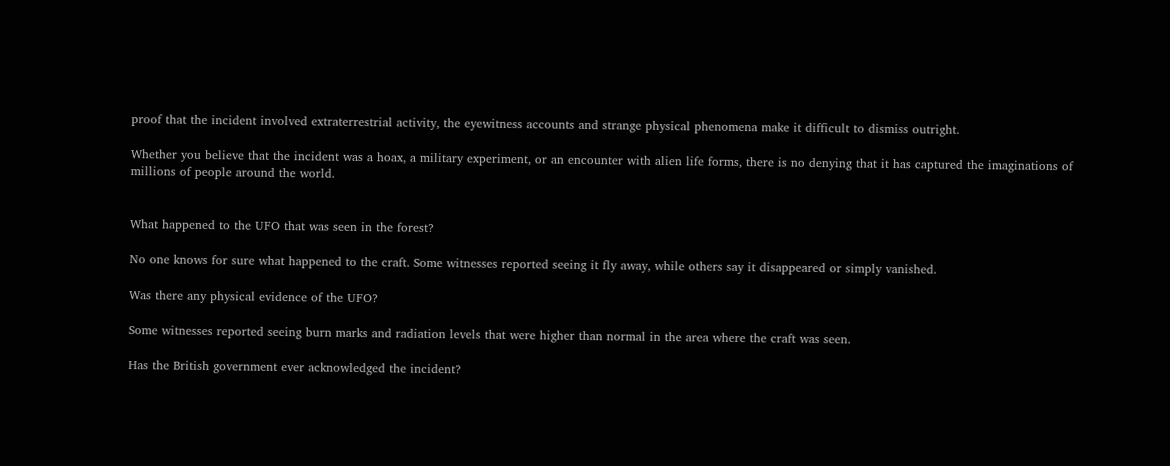proof that the incident involved extraterrestrial activity, the eyewitness accounts and strange physical phenomena make it difficult to dismiss outright.

Whether you believe that the incident was a hoax, a military experiment, or an encounter with alien life forms, there is no denying that it has captured the imaginations of millions of people around the world.


What happened to the UFO that was seen in the forest?

No one knows for sure what happened to the craft. Some witnesses reported seeing it fly away, while others say it disappeared or simply vanished.

Was there any physical evidence of the UFO?

Some witnesses reported seeing burn marks and radiation levels that were higher than normal in the area where the craft was seen.

Has the British government ever acknowledged the incident?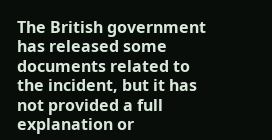The British government has released some documents related to the incident, but it has not provided a full explanation or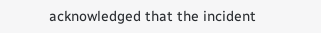acknowledged that the incident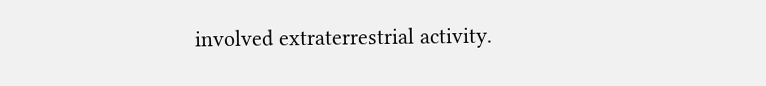involved extraterrestrial activity.